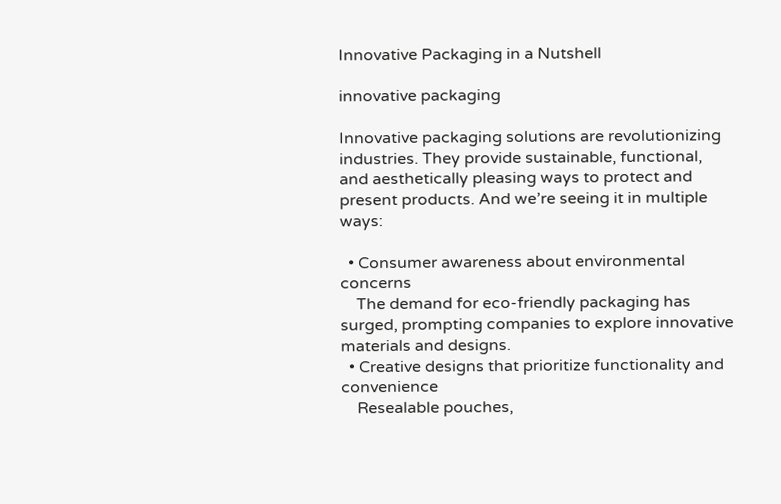Innovative Packaging in a Nutshell

innovative packaging

Innovative packaging solutions are revolutionizing industries. They provide sustainable, functional, and aesthetically pleasing ways to protect and present products. And we’re seeing it in multiple ways:

  • Consumer awareness about environmental concerns
    The demand for eco-friendly packaging has surged, prompting companies to explore innovative materials and designs.
  • Creative designs that prioritize functionality and convenience
    Resealable pouches,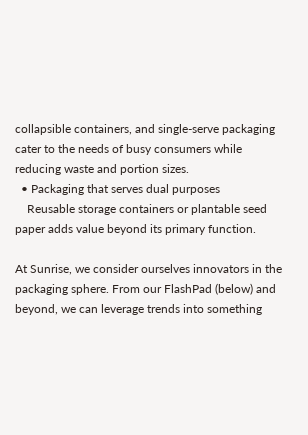collapsible containers, and single-serve packaging cater to the needs of busy consumers while reducing waste and portion sizes.
  • Packaging that serves dual purposes
    Reusable storage containers or plantable seed paper adds value beyond its primary function.

At Sunrise, we consider ourselves innovators in the packaging sphere. From our FlashPad (below) and beyond, we can leverage trends into something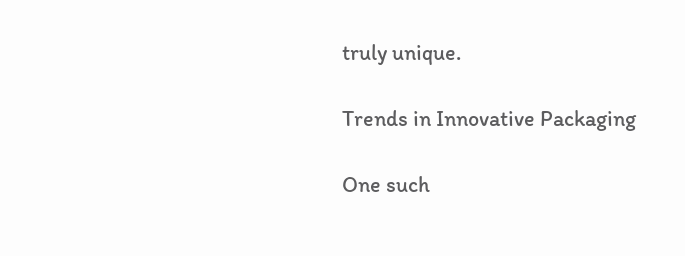truly unique.

Trends in Innovative Packaging

One such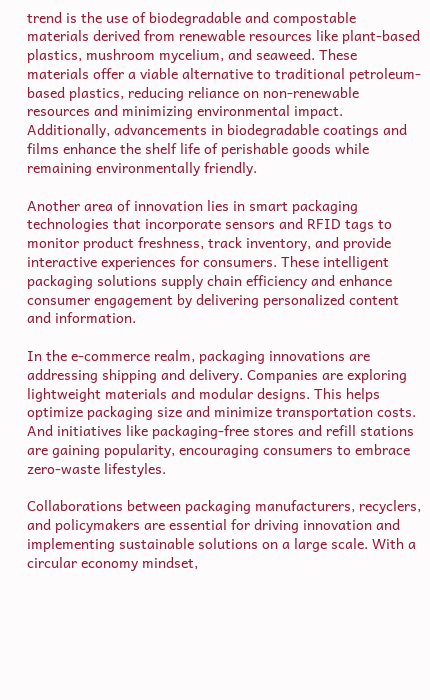trend is the use of biodegradable and compostable materials derived from renewable resources like plant-based plastics, mushroom mycelium, and seaweed. These materials offer a viable alternative to traditional petroleum-based plastics, reducing reliance on non-renewable resources and minimizing environmental impact. Additionally, advancements in biodegradable coatings and films enhance the shelf life of perishable goods while remaining environmentally friendly.

Another area of innovation lies in smart packaging technologies that incorporate sensors and RFID tags to monitor product freshness, track inventory, and provide interactive experiences for consumers. These intelligent packaging solutions supply chain efficiency and enhance consumer engagement by delivering personalized content and information.

In the e-commerce realm, packaging innovations are addressing shipping and delivery. Companies are exploring lightweight materials and modular designs. This helps optimize packaging size and minimize transportation costs. And initiatives like packaging-free stores and refill stations are gaining popularity, encouraging consumers to embrace zero-waste lifestyles.

Collaborations between packaging manufacturers, recyclers, and policymakers are essential for driving innovation and implementing sustainable solutions on a large scale. With a circular economy mindset,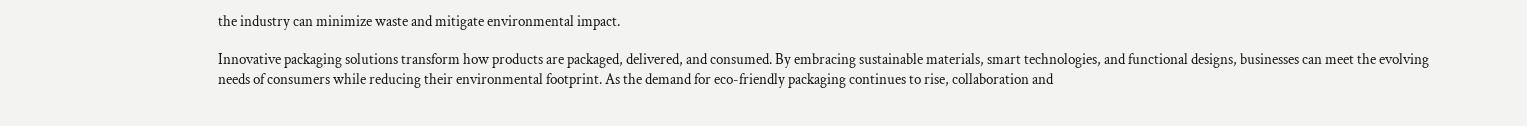the industry can minimize waste and mitigate environmental impact.

Innovative packaging solutions transform how products are packaged, delivered, and consumed. By embracing sustainable materials, smart technologies, and functional designs, businesses can meet the evolving needs of consumers while reducing their environmental footprint. As the demand for eco-friendly packaging continues to rise, collaboration and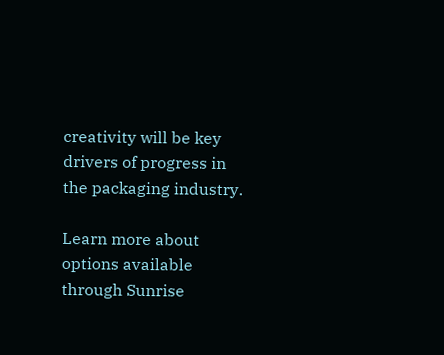creativity will be key drivers of progress in the packaging industry.

Learn more about options available through Sunrise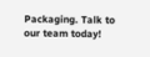Packaging. Talk to our team today!